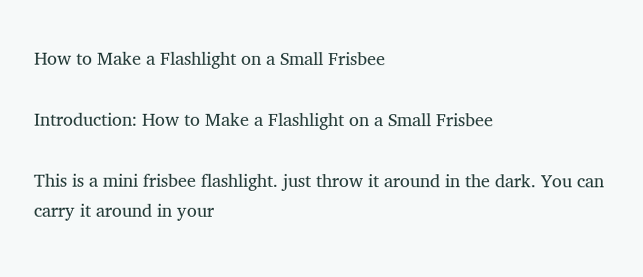How to Make a Flashlight on a Small Frisbee

Introduction: How to Make a Flashlight on a Small Frisbee

This is a mini frisbee flashlight. just throw it around in the dark. You can carry it around in your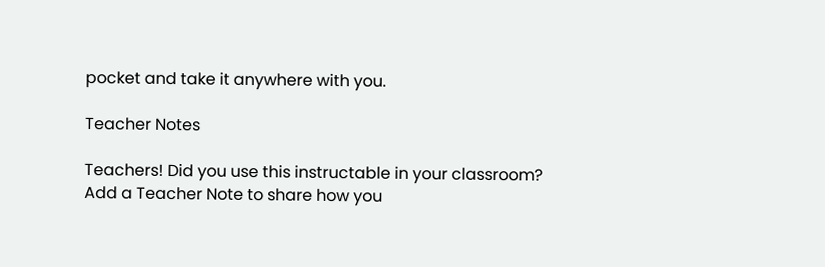pocket and take it anywhere with you.

Teacher Notes

Teachers! Did you use this instructable in your classroom?
Add a Teacher Note to share how you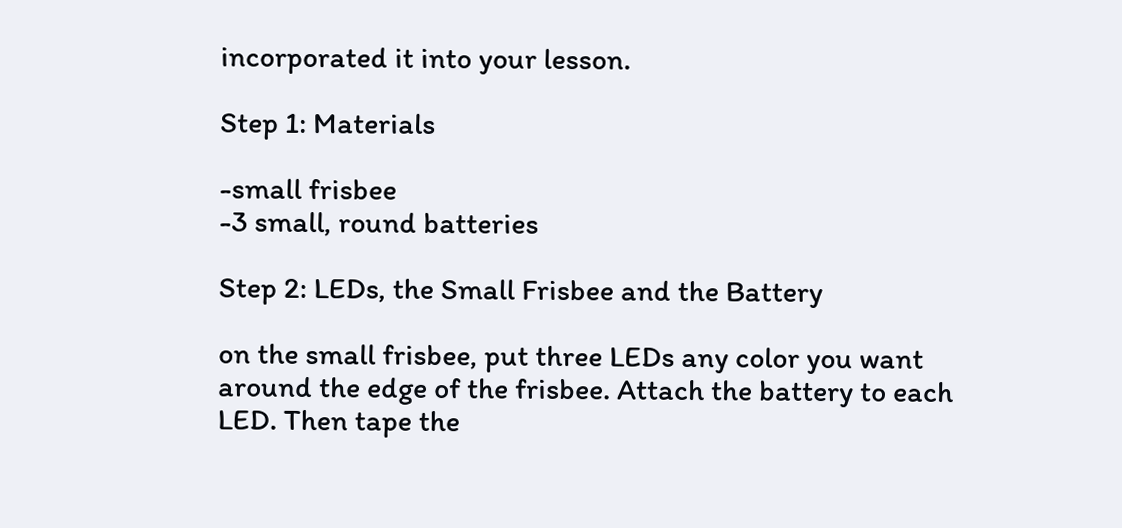incorporated it into your lesson.

Step 1: Materials

-small frisbee
-3 small, round batteries

Step 2: LEDs, the Small Frisbee and the Battery

on the small frisbee, put three LEDs any color you want around the edge of the frisbee. Attach the battery to each LED. Then tape the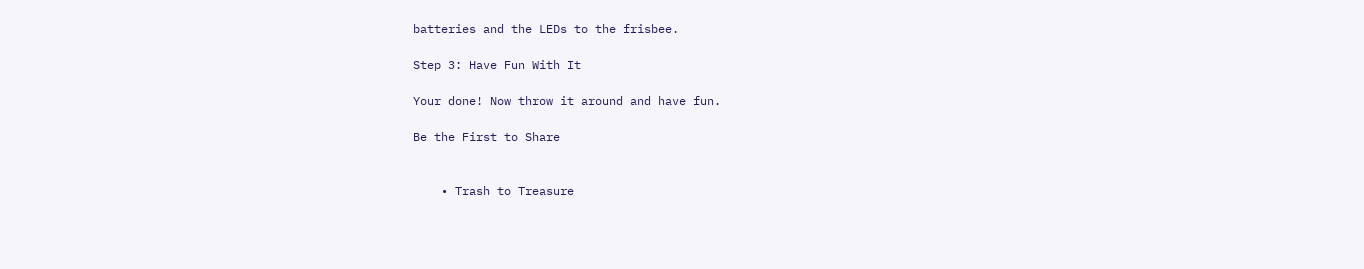batteries and the LEDs to the frisbee.

Step 3: Have Fun With It

Your done! Now throw it around and have fun.

Be the First to Share


    • Trash to Treasure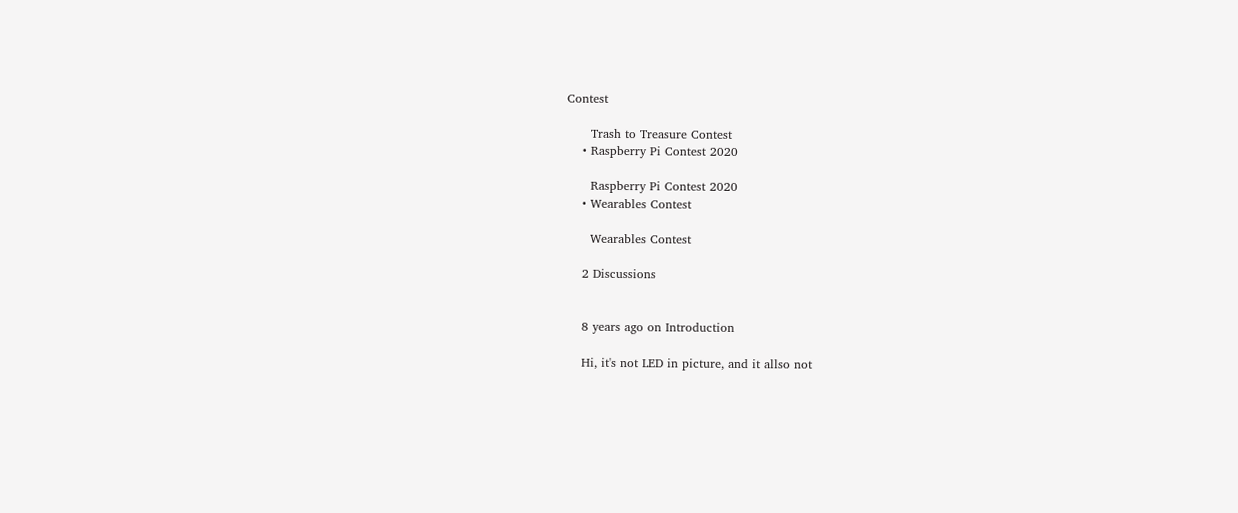Contest

      Trash to Treasure Contest
    • Raspberry Pi Contest 2020

      Raspberry Pi Contest 2020
    • Wearables Contest

      Wearables Contest

    2 Discussions


    8 years ago on Introduction

    Hi, it's not LED in picture, and it allso not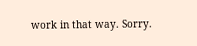work in that way. Sorry.